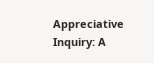Appreciative Inquiry: A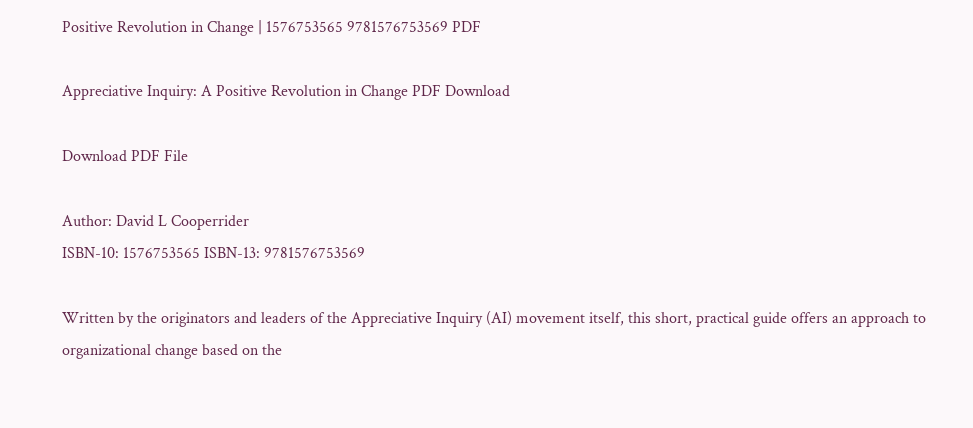Positive Revolution in Change | 1576753565 9781576753569 PDF

Appreciative Inquiry: A Positive Revolution in Change PDF Download

Download PDF File

Author: David L Cooperrider
ISBN-10: 1576753565 ISBN-13: 9781576753569

Written by the originators and leaders of the Appreciative Inquiry (AI) movement itself, this short, practical guide offers an approach to organizational change based on the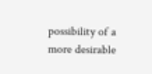possibility of a more desirable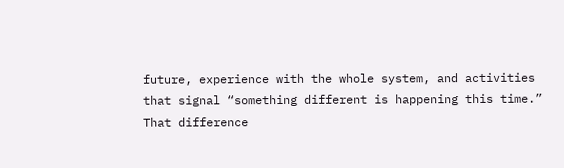future, experience with the whole system, and activities that signal “something different is happening this time.” That difference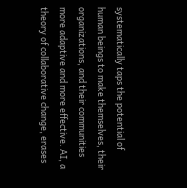systematically taps the potential of human beings to make themselves, their organizations, and their communities more adaptive and more effective. AI, a theory of collaborative change, erases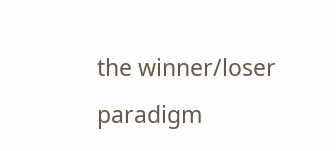the winner/loser paradigm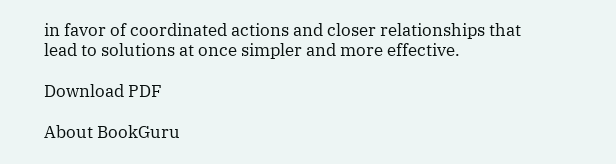in favor of coordinated actions and closer relationships that lead to solutions at once simpler and more effective.

Download PDF

About BookGuru